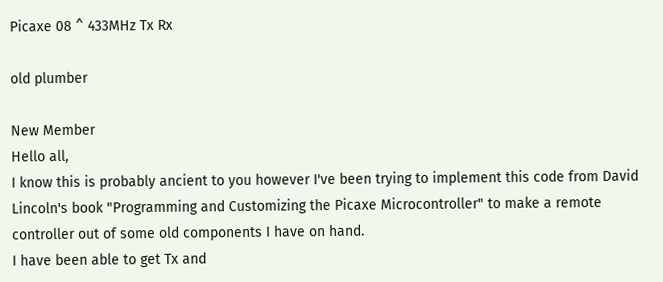Picaxe 08 ^ 433MHz Tx Rx

old plumber

New Member
Hello all,
I know this is probably ancient to you however I've been trying to implement this code from David Lincoln's book "Programming and Customizing the Picaxe Microcontroller" to make a remote controller out of some old components I have on hand.
I have been able to get Tx and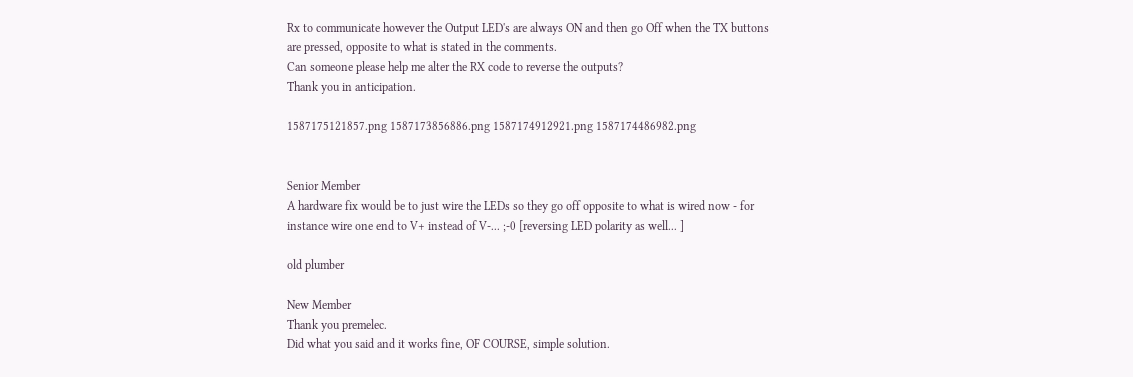Rx to communicate however the Output LED's are always ON and then go Off when the TX buttons are pressed, opposite to what is stated in the comments.
Can someone please help me alter the RX code to reverse the outputs?
Thank you in anticipation.

1587175121857.png 1587173856886.png 1587174912921.png 1587174486982.png


Senior Member
A hardware fix would be to just wire the LEDs so they go off opposite to what is wired now - for instance wire one end to V+ instead of V-... ;-0 [reversing LED polarity as well... ]

old plumber

New Member
Thank you premelec.
Did what you said and it works fine, OF COURSE, simple solution.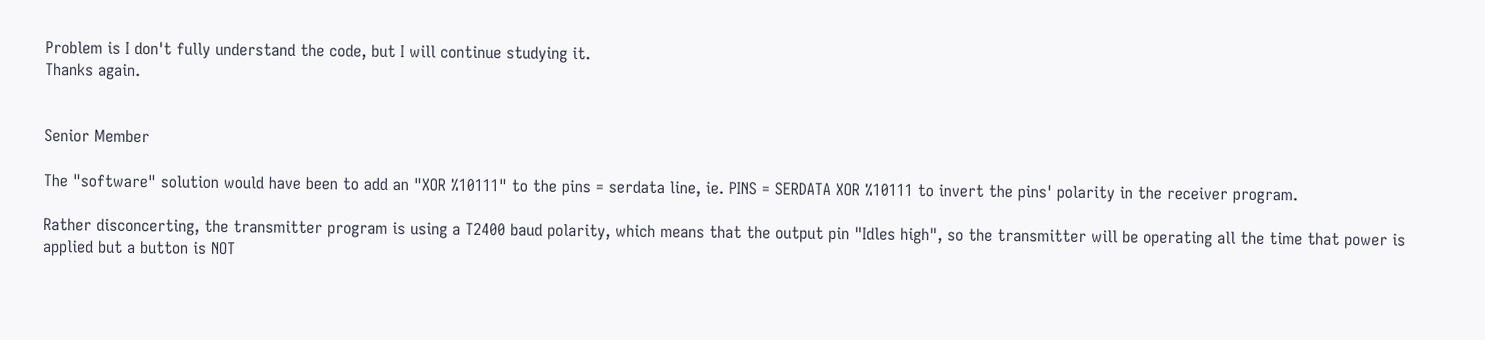Problem is I don't fully understand the code, but I will continue studying it.
Thanks again.


Senior Member

The "software" solution would have been to add an "XOR %10111" to the pins = serdata line, ie. PINS = SERDATA XOR %10111 to invert the pins' polarity in the receiver program.

Rather disconcerting, the transmitter program is using a T2400 baud polarity, which means that the output pin "Idles high", so the transmitter will be operating all the time that power is applied but a button is NOT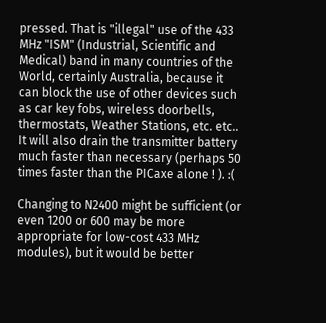pressed. That is "illegal" use of the 433 MHz "ISM" (Industrial, Scientific and Medical) band in many countries of the World, certainly Australia, because it can block the use of other devices such as car key fobs, wireless doorbells, thermostats, Weather Stations, etc. etc.. It will also drain the transmitter battery much faster than necessary (perhaps 50 times faster than the PICaxe alone ! ). :(

Changing to N2400 might be sufficient (or even 1200 or 600 may be more appropriate for low-cost 433 MHz modules), but it would be better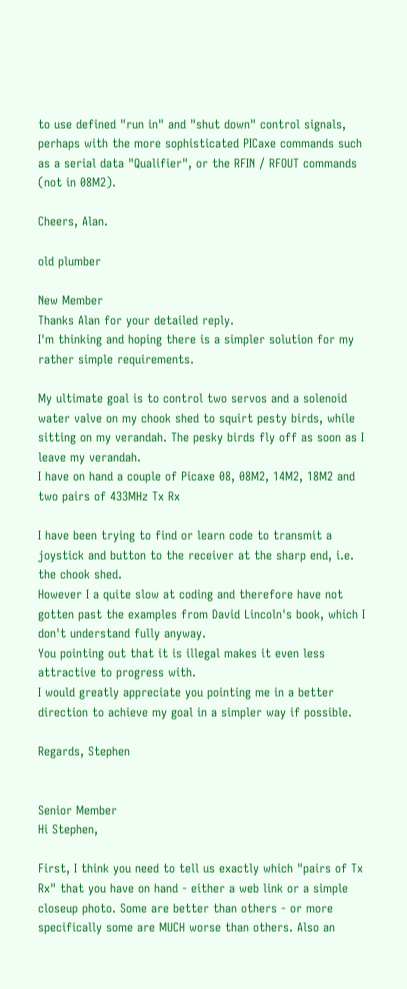to use defined "run in" and "shut down" control signals, perhaps with the more sophisticated PICaxe commands such as a serial data "Qualifier", or the RFIN / RFOUT commands (not in 08M2).

Cheers, Alan.

old plumber

New Member
Thanks Alan for your detailed reply.
I'm thinking and hoping there is a simpler solution for my rather simple requirements.

My ultimate goal is to control two servos and a solenoid water valve on my chook shed to squirt pesty birds, while sitting on my verandah. The pesky birds fly off as soon as I leave my verandah.
I have on hand a couple of Picaxe 08, 08M2, 14M2, 18M2 and two pairs of 433MHz Tx Rx

I have been trying to find or learn code to transmit a joystick and button to the receiver at the sharp end, i.e. the chook shed.
However I a quite slow at coding and therefore have not gotten past the examples from David Lincoln's book, which I don't understand fully anyway.
You pointing out that it is illegal makes it even less attractive to progress with.
I would greatly appreciate you pointing me in a better direction to achieve my goal in a simpler way if possible.

Regards, Stephen


Senior Member
Hi Stephen,

First, I think you need to tell us exactly which "pairs of Tx Rx" that you have on hand - either a web link or a simple closeup photo. Some are better than others - or more specifically some are MUCH worse than others. Also an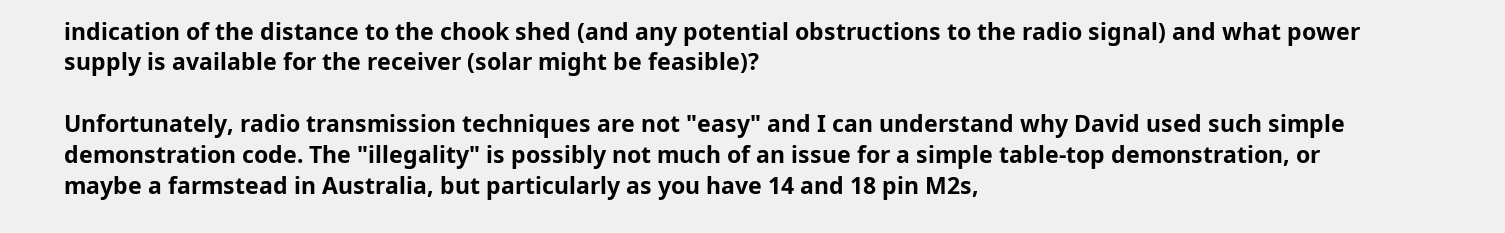indication of the distance to the chook shed (and any potential obstructions to the radio signal) and what power supply is available for the receiver (solar might be feasible)?

Unfortunately, radio transmission techniques are not "easy" and I can understand why David used such simple demonstration code. The "illegality" is possibly not much of an issue for a simple table-top demonstration, or maybe a farmstead in Australia, but particularly as you have 14 and 18 pin M2s,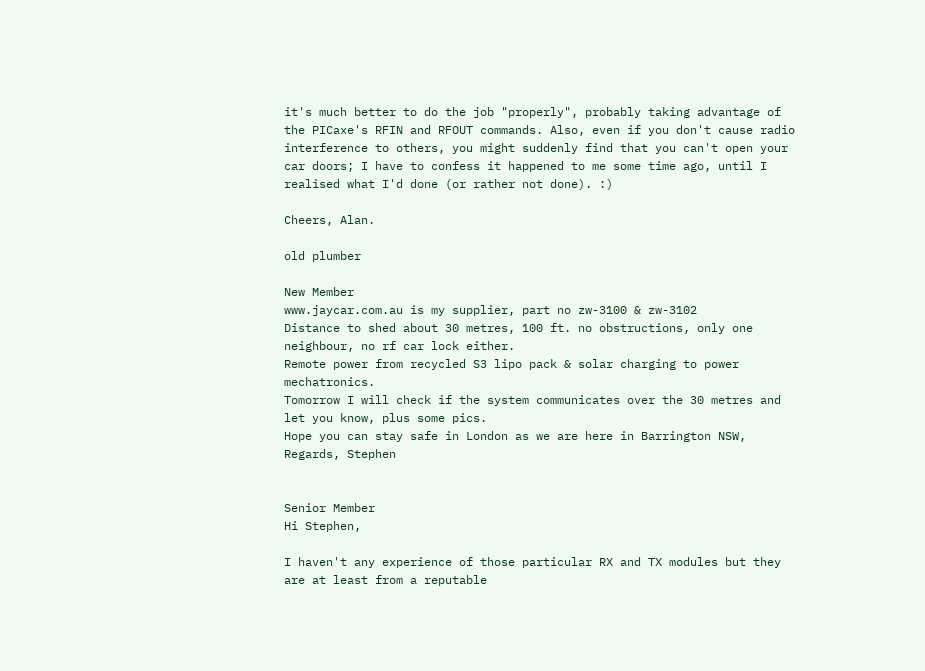it's much better to do the job "properly", probably taking advantage of the PICaxe's RFIN and RFOUT commands. Also, even if you don't cause radio interference to others, you might suddenly find that you can't open your car doors; I have to confess it happened to me some time ago, until I realised what I'd done (or rather not done). :)

Cheers, Alan.

old plumber

New Member
www.jaycar.com.au is my supplier, part no zw-3100 & zw-3102
Distance to shed about 30 metres, 100 ft. no obstructions, only one neighbour, no rf car lock either.
Remote power from recycled S3 lipo pack & solar charging to power mechatronics.
Tomorrow I will check if the system communicates over the 30 metres and let you know, plus some pics.
Hope you can stay safe in London as we are here in Barrington NSW,
Regards, Stephen


Senior Member
Hi Stephen,

I haven't any experience of those particular RX and TX modules but they are at least from a reputable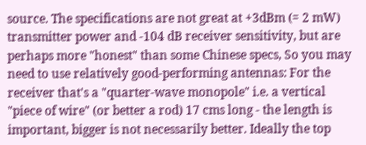source. The specifications are not great at +3dBm (= 2 mW) transmitter power and -104 dB receiver sensitivity, but are perhaps more "honest" than some Chinese specs, So you may need to use relatively good-performing antennas: For the receiver that's a "quarter-wave monopole" i.e. a vertical "piece of wire" (or better a rod) 17 cms long - the length is important, bigger is not necessarily better. Ideally the top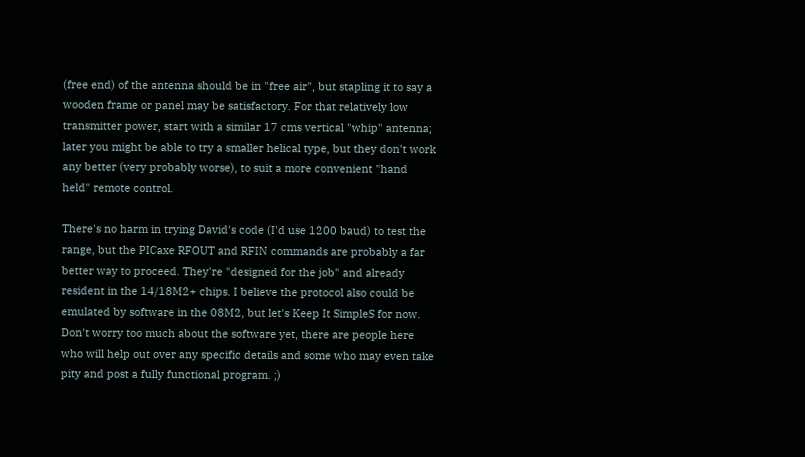(free end) of the antenna should be in "free air", but stapling it to say a wooden frame or panel may be satisfactory. For that relatively low transmitter power, start with a similar 17 cms vertical "whip" antenna; later you might be able to try a smaller helical type, but they don't work any better (very probably worse), to suit a more convenient "hand held" remote control.

There's no harm in trying David's code (I'd use 1200 baud) to test the range, but the PICaxe RFOUT and RFIN commands are probably a far better way to proceed. They're "designed for the job" and already resident in the 14/18M2+ chips. I believe the protocol also could be emulated by software in the 08M2, but let's Keep It SimpleS for now. Don't worry too much about the software yet, there are people here who will help out over any specific details and some who may even take pity and post a fully functional program. ;)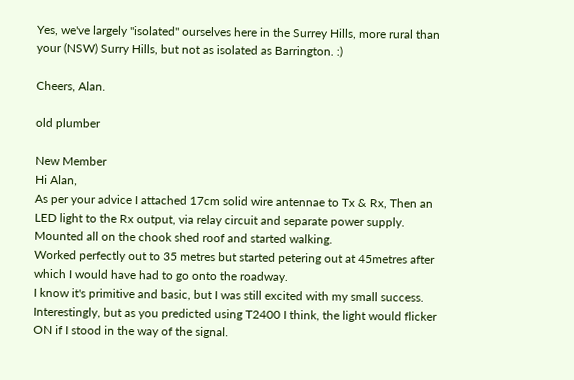Yes, we've largely "isolated" ourselves here in the Surrey Hills, more rural than your (NSW) Surry Hills, but not as isolated as Barrington. :)

Cheers, Alan.

old plumber

New Member
Hi Alan,
As per your advice I attached 17cm solid wire antennae to Tx & Rx, Then an LED light to the Rx output, via relay circuit and separate power supply.
Mounted all on the chook shed roof and started walking.
Worked perfectly out to 35 metres but started petering out at 45metres after which I would have had to go onto the roadway.
I know it's primitive and basic, but I was still excited with my small success.
Interestingly, but as you predicted using T2400 I think, the light would flicker ON if I stood in the way of the signal.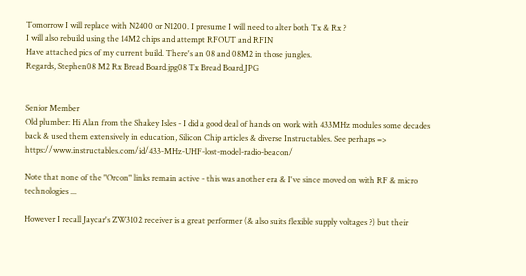Tomorrow I will replace with N2400 or N1200. I presume I will need to alter both Tx & Rx ?
I will also rebuild using the 14M2 chips and attempt RFOUT and RFIN
Have attached pics of my current build. There's an 08 and 08M2 in those jungles.
Regards, Stephen08 M2 Rx Bread Board.jpg08 Tx Bread Board.JPG


Senior Member
Old plumber: Hi Alan from the Shakey Isles - I did a good deal of hands on work with 433MHz modules some decades back & used them extensively in education, Silicon Chip articles & diverse Instructables. See perhaps => https://www.instructables.com/id/433-MHz-UHF-lost-model-radio-beacon/

Note that none of the "Orcon" links remain active - this was another era & I've since moved on with RF & micro technologies ...

However I recall Jaycar's ZW3102 receiver is a great performer (& also suits flexible supply voltages ?) but their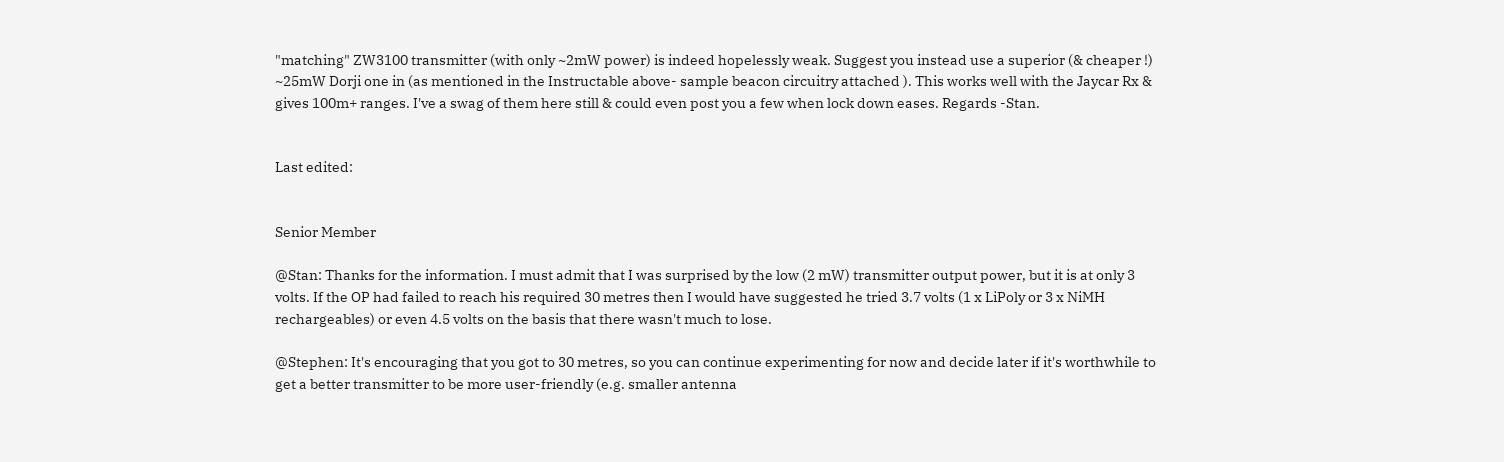"matching" ZW3100 transmitter (with only ~2mW power) is indeed hopelessly weak. Suggest you instead use a superior (& cheaper !) ~25mW Dorji one in (as mentioned in the Instructable above- sample beacon circuitry attached ). This works well with the Jaycar Rx & gives 100m+ ranges. I've a swag of them here still & could even post you a few when lock down eases. Regards -Stan.


Last edited:


Senior Member

@Stan: Thanks for the information. I must admit that I was surprised by the low (2 mW) transmitter output power, but it is at only 3 volts. If the OP had failed to reach his required 30 metres then I would have suggested he tried 3.7 volts (1 x LiPoly or 3 x NiMH rechargeables) or even 4.5 volts on the basis that there wasn't much to lose.

@Stephen: It's encouraging that you got to 30 metres, so you can continue experimenting for now and decide later if it's worthwhile to get a better transmitter to be more user-friendly (e.g. smaller antenna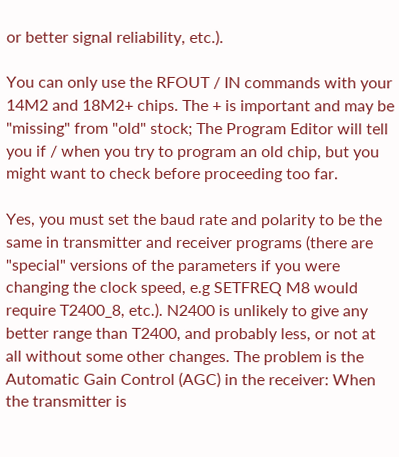or better signal reliability, etc.).

You can only use the RFOUT / IN commands with your 14M2 and 18M2+ chips. The + is important and may be "missing" from "old" stock; The Program Editor will tell you if / when you try to program an old chip, but you might want to check before proceeding too far.

Yes, you must set the baud rate and polarity to be the same in transmitter and receiver programs (there are "special" versions of the parameters if you were changing the clock speed, e.g SETFREQ M8 would require T2400_8, etc.). N2400 is unlikely to give any better range than T2400, and probably less, or not at all without some other changes. The problem is the Automatic Gain Control (AGC) in the receiver: When the transmitter is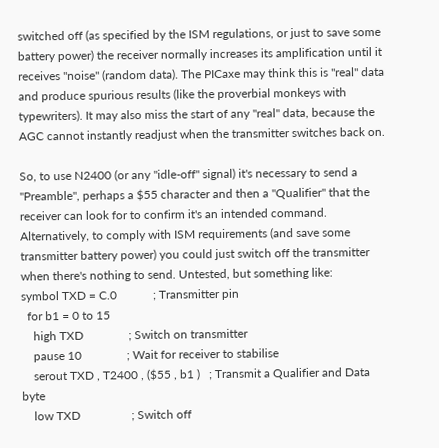switched off (as specified by the ISM regulations, or just to save some battery power) the receiver normally increases its amplification until it receives "noise" (random data). The PICaxe may think this is "real" data and produce spurious results (like the proverbial monkeys with typewriters). It may also miss the start of any "real" data, because the AGC cannot instantly readjust when the transmitter switches back on.

So, to use N2400 (or any "idle-off" signal) it's necessary to send a "Preamble", perhaps a $55 character and then a "Qualifier" that the receiver can look for to confirm it's an intended command. Alternatively, to comply with ISM requirements (and save some transmitter battery power) you could just switch off the transmitter when there's nothing to send. Untested, but something like:
symbol TXD = C.0            ; Transmitter pin
  for b1 = 0 to 15
    high TXD               ; Switch on transmitter
    pause 10               ; Wait for receiver to stabilise
    serout TXD , T2400 , ($55 , b1 )   ; Transmit a Qualifier and Data byte
    low TXD                 ; Switch off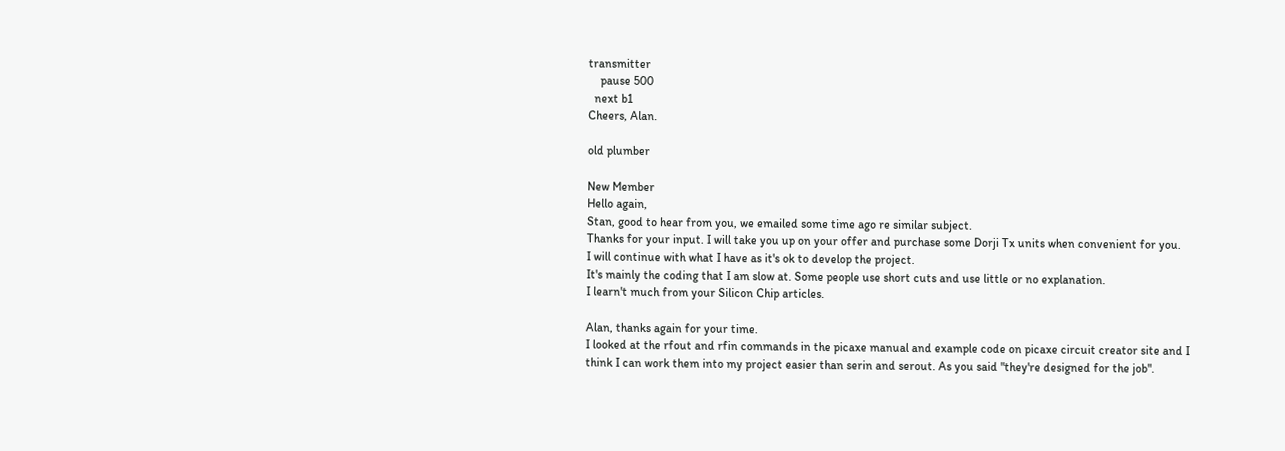transmitter
    pause 500
  next b1
Cheers, Alan.

old plumber

New Member
Hello again,
Stan, good to hear from you, we emailed some time ago re similar subject.
Thanks for your input. I will take you up on your offer and purchase some Dorji Tx units when convenient for you.
I will continue with what I have as it's ok to develop the project.
It's mainly the coding that I am slow at. Some people use short cuts and use little or no explanation.
I learn't much from your Silicon Chip articles.

Alan, thanks again for your time.
I looked at the rfout and rfin commands in the picaxe manual and example code on picaxe circuit creator site and I think I can work them into my project easier than serin and serout. As you said "they're designed for the job".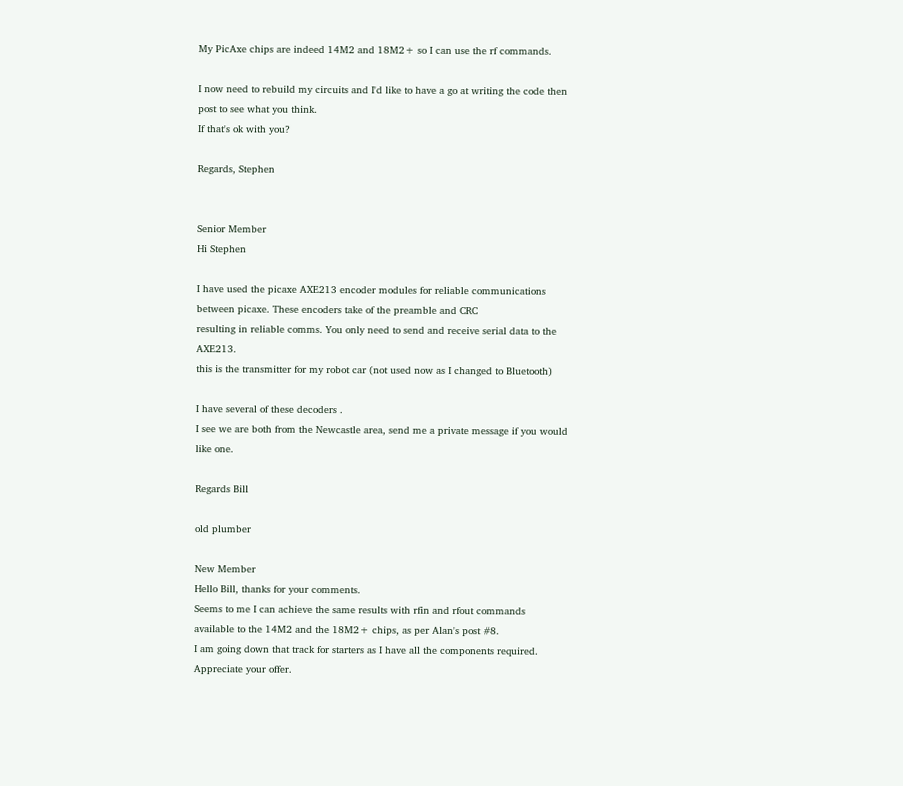My PicAxe chips are indeed 14M2 and 18M2+ so I can use the rf commands.

I now need to rebuild my circuits and I'd like to have a go at writing the code then post to see what you think.
If that's ok with you?

Regards, Stephen


Senior Member
Hi Stephen

I have used the picaxe AXE213 encoder modules for reliable communications between picaxe. These encoders take of the preamble and CRC
resulting in reliable comms. You only need to send and receive serial data to the AXE213.
this is the transmitter for my robot car (not used now as I changed to Bluetooth)

I have several of these decoders .
I see we are both from the Newcastle area, send me a private message if you would like one.

Regards Bill

old plumber

New Member
Hello Bill, thanks for your comments.
Seems to me I can achieve the same results with rfin and rfout commands available to the 14M2 and the 18M2+ chips, as per Alan's post #8.
I am going down that track for starters as I have all the components required.
Appreciate your offer.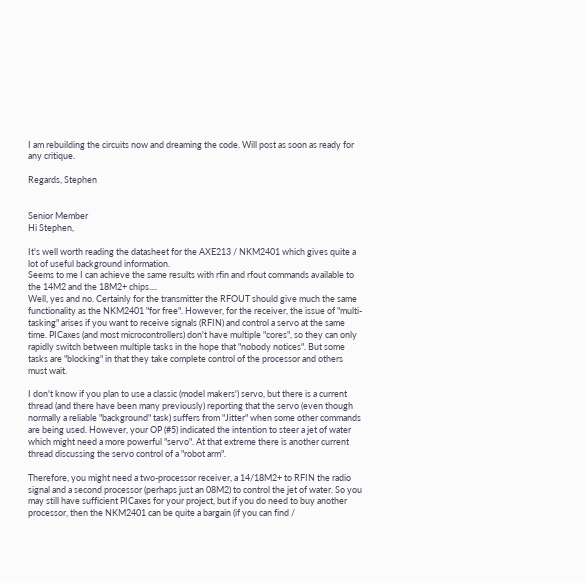I am rebuilding the circuits now and dreaming the code. Will post as soon as ready for any critique.

Regards, Stephen


Senior Member
Hi Stephen,

It's well worth reading the datasheet for the AXE213 / NKM2401 which gives quite a lot of useful background information.
Seems to me I can achieve the same results with rfin and rfout commands available to the 14M2 and the 18M2+ chips....
Well, yes and no. Certainly for the transmitter the RFOUT should give much the same functionality as the NKM2401 "for free". However, for the receiver, the issue of "multi-tasking" arises if you want to receive signals (RFIN) and control a servo at the same time. PICaxes (and most microcontrollers) don't have multiple "cores", so they can only rapidly switch between multiple tasks in the hope that "nobody notices". But some tasks are "blocking" in that they take complete control of the processor and others must wait.

I don't know if you plan to use a classic (model makers') servo, but there is a current thread (and there have been many previously) reporting that the servo (even though normally a reliable "background" task) suffers from "Jitter" when some other commands are being used. However, your OP (#5) indicated the intention to steer a jet of water which might need a more powerful "servo". At that extreme there is another current thread discussing the servo control of a "robot arm".

Therefore, you might need a two-processor receiver, a 14/18M2+ to RFIN the radio signal and a second processor (perhaps just an 08M2) to control the jet of water. So you may still have sufficient PICaxes for your project, but if you do need to buy another processor, then the NKM2401 can be quite a bargain (if you can find /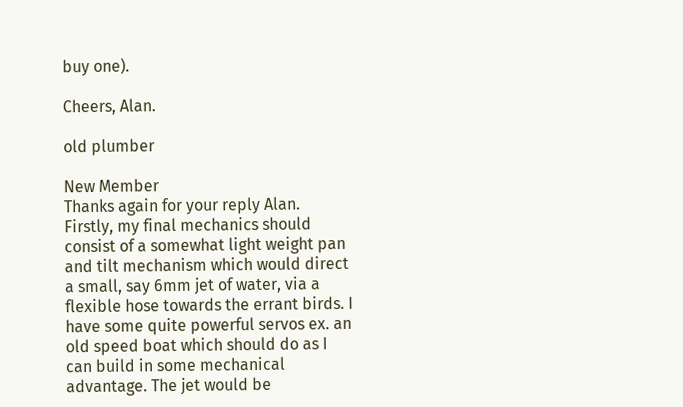buy one).

Cheers, Alan.

old plumber

New Member
Thanks again for your reply Alan.
Firstly, my final mechanics should consist of a somewhat light weight pan and tilt mechanism which would direct a small, say 6mm jet of water, via a flexible hose towards the errant birds. I have some quite powerful servos ex. an old speed boat which should do as I can build in some mechanical advantage. The jet would be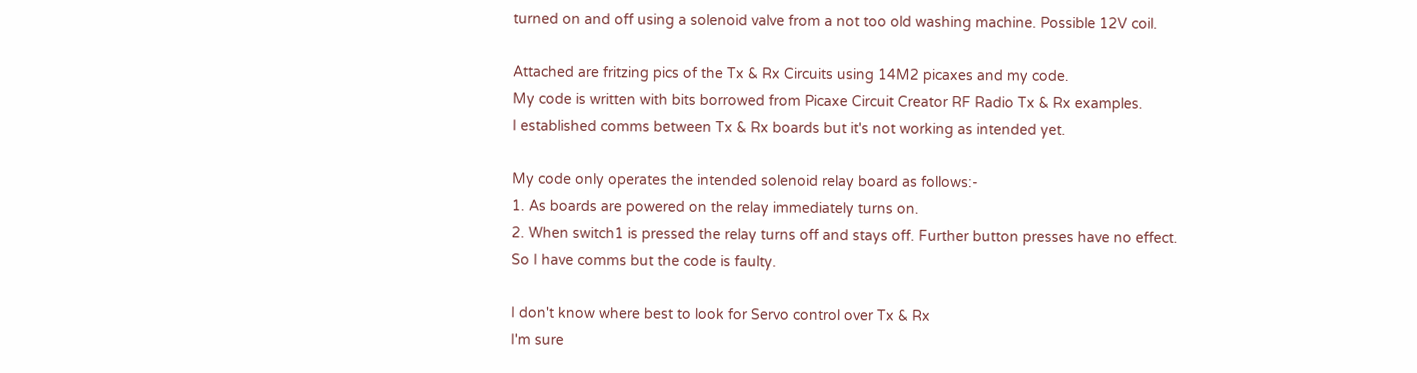turned on and off using a solenoid valve from a not too old washing machine. Possible 12V coil.

Attached are fritzing pics of the Tx & Rx Circuits using 14M2 picaxes and my code.
My code is written with bits borrowed from Picaxe Circuit Creator RF Radio Tx & Rx examples.
I established comms between Tx & Rx boards but it's not working as intended yet.

My code only operates the intended solenoid relay board as follows:-
1. As boards are powered on the relay immediately turns on.
2. When switch1 is pressed the relay turns off and stays off. Further button presses have no effect.
So I have comms but the code is faulty.

I don't know where best to look for Servo control over Tx & Rx
I'm sure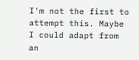I'm not the first to attempt this. Maybe I could adapt from an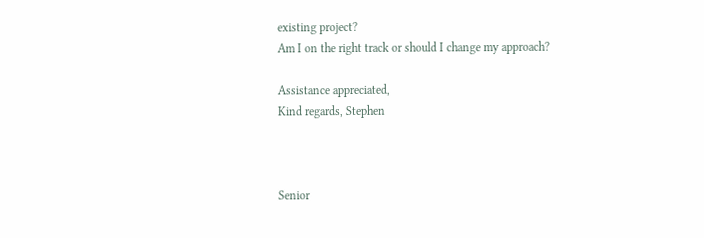existing project?
Am I on the right track or should I change my approach?

Assistance appreciated,
Kind regards, Stephen



Senior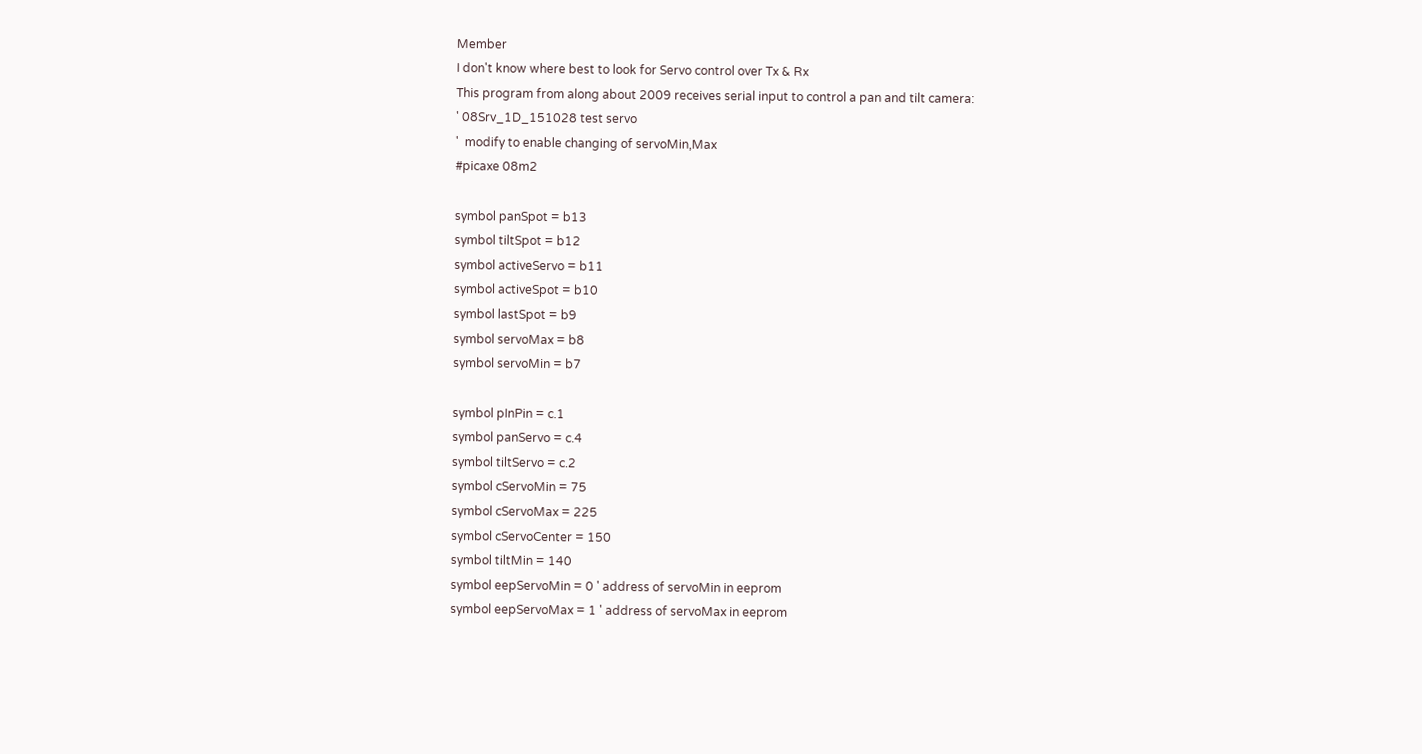Member
I don't know where best to look for Servo control over Tx & Rx
This program from along about 2009 receives serial input to control a pan and tilt camera:
' 08Srv_1D_151028 test servo
'  modify to enable changing of servoMin,Max
#picaxe 08m2

symbol panSpot = b13
symbol tiltSpot = b12
symbol activeServo = b11
symbol activeSpot = b10
symbol lastSpot = b9
symbol servoMax = b8
symbol servoMin = b7

symbol pInPin = c.1
symbol panServo = c.4
symbol tiltServo = c.2
symbol cServoMin = 75
symbol cServoMax = 225
symbol cServoCenter = 150
symbol tiltMin = 140
symbol eepServoMin = 0 ' address of servoMin in eeprom
symbol eepServoMax = 1 ' address of servoMax in eeprom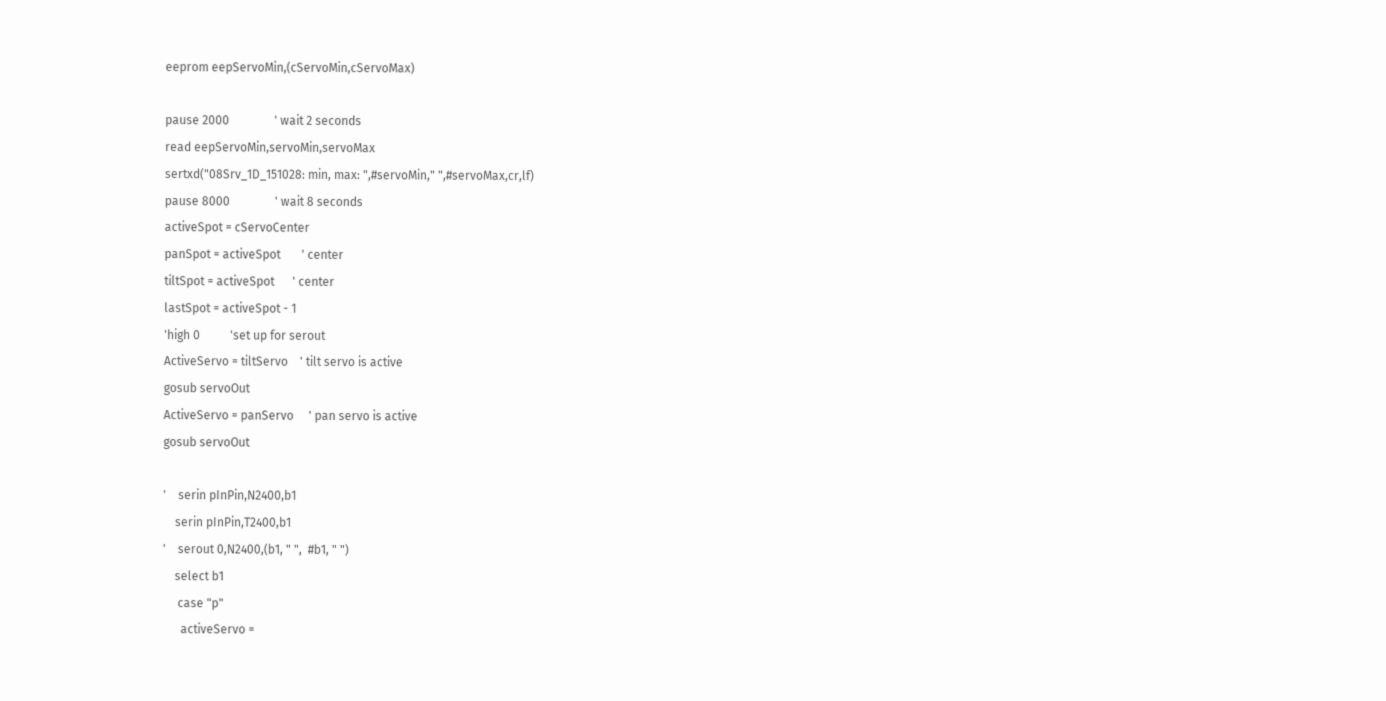eeprom eepServoMin,(cServoMin,cServoMax)

pause 2000               ' wait 2 seconds
read eepServoMin,servoMin,servoMax
sertxd("08Srv_1D_151028: min, max: ",#servoMin," ",#servoMax,cr,lf)
pause 8000               ' wait 8 seconds
activeSpot = cServoCenter
panSpot = activeSpot       ' center
tiltSpot = activeSpot      ' center
lastSpot = activeSpot - 1
'high 0          'set up for serout
ActiveServo = tiltServo    ' tilt servo is active
gosub servoOut
ActiveServo = panServo     ' pan servo is active
gosub servoOut

'    serin pInPin,N2400,b1
    serin pInPin,T2400,b1
'    serout 0,N2400,(b1, " ",  #b1, " ")
    select b1
     case "p"
      activeServo =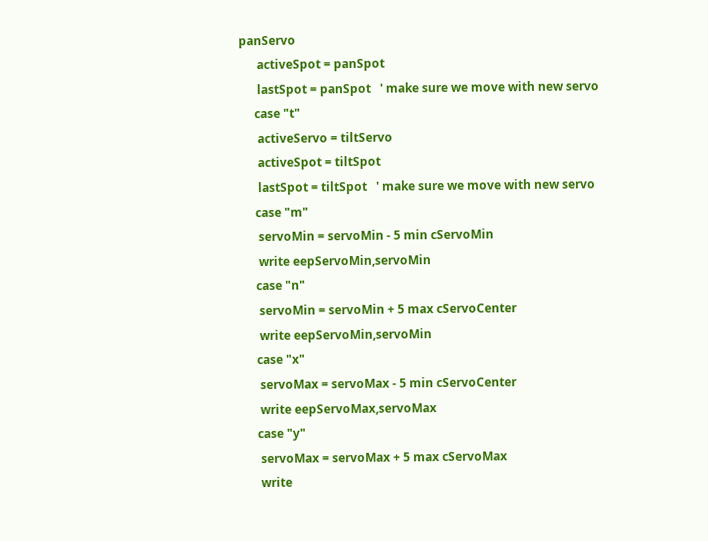panServo
      activeSpot = panSpot
      lastSpot = panSpot   ' make sure we move with new servo
     case "t"
      activeServo = tiltServo
      activeSpot = tiltSpot
      lastSpot = tiltSpot   ' make sure we move with new servo
     case "m"
      servoMin = servoMin - 5 min cServoMin
      write eepServoMin,servoMin
     case "n"
      servoMin = servoMin + 5 max cServoCenter
      write eepServoMin,servoMin
     case "x"
      servoMax = servoMax - 5 min cServoCenter
      write eepServoMax,servoMax
     case "y"
      servoMax = servoMax + 5 max cServoMax
      write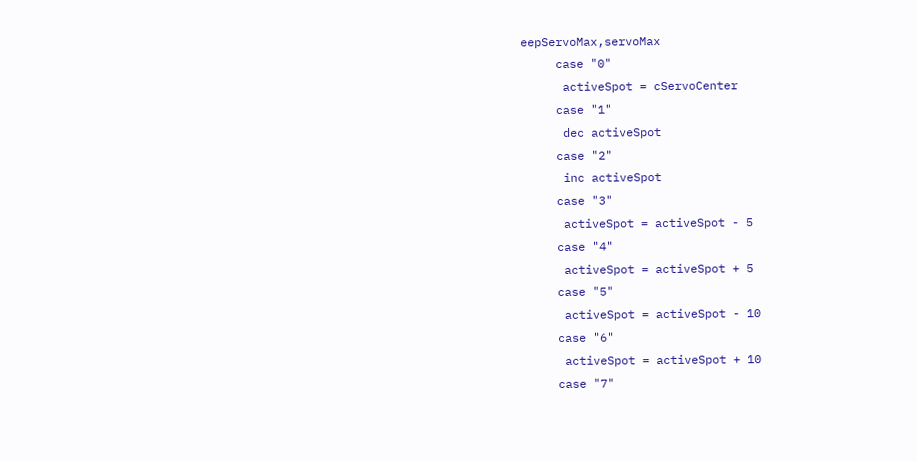eepServoMax,servoMax
     case "0"
      activeSpot = cServoCenter
     case "1"
      dec activeSpot
     case "2"
      inc activeSpot
     case "3"
      activeSpot = activeSpot - 5
     case "4"
      activeSpot = activeSpot + 5
     case "5"
      activeSpot = activeSpot - 10
     case "6"
      activeSpot = activeSpot + 10
     case "7"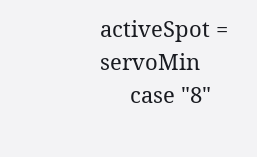activeSpot = servoMin
     case "8"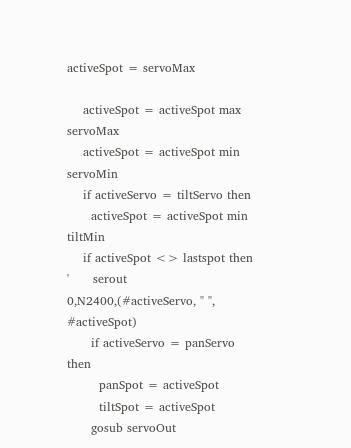activeSpot = servoMax

    activeSpot = activeSpot max servoMax
    activeSpot = activeSpot min servoMin
    if activeServo = tiltServo then
      activeSpot = activeSpot min tiltMin
    if activeSpot <> lastspot then
'      serout 0,N2400,(#activeServo, " ",  #activeSpot)
      if activeServo = panServo then
        panSpot = activeSpot
        tiltSpot = activeSpot
      gosub servoOut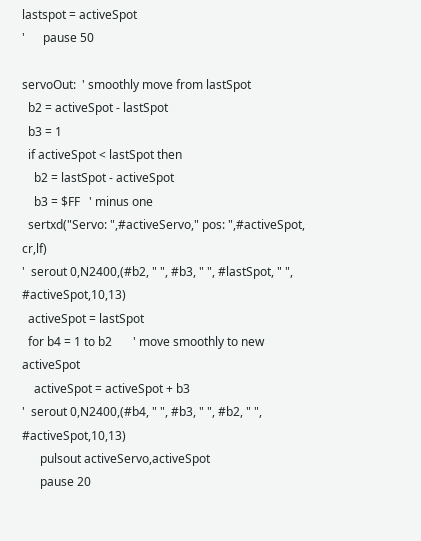lastspot = activeSpot
'      pause 50

servoOut:  ' smoothly move from lastSpot
  b2 = activeSpot - lastSpot
  b3 = 1
  if activeSpot < lastSpot then
    b2 = lastSpot - activeSpot
    b3 = $FF   ' minus one
  sertxd("Servo: ",#activeServo," pos: ",#activeSpot, cr,lf)
'  serout 0,N2400,(#b2, " ", #b3, " ", #lastSpot, " ", #activeSpot,10,13)
  activeSpot = lastSpot
  for b4 = 1 to b2       ' move smoothly to new activeSpot
    activeSpot = activeSpot + b3
'  serout 0,N2400,(#b4, " ", #b3, " ", #b2, " ", #activeSpot,10,13)
      pulsout activeServo,activeSpot
      pause 20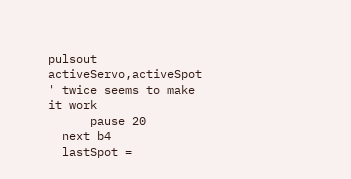pulsout activeServo,activeSpot  ' twice seems to make it work
      pause 20
  next b4
  lastSpot =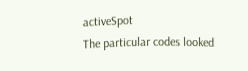activeSpot
The particular codes looked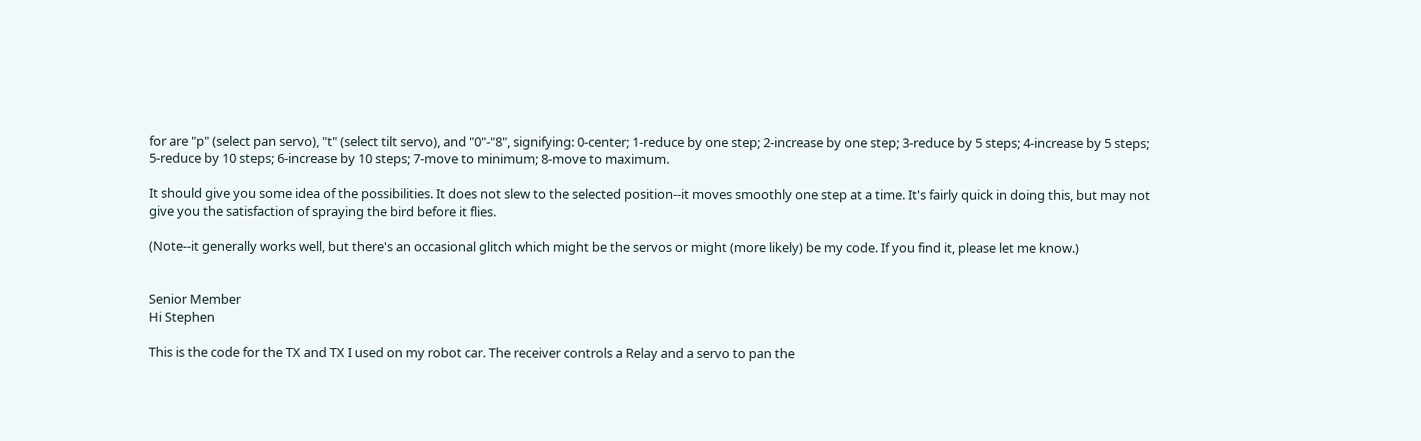for are "p" (select pan servo), "t" (select tilt servo), and "0"-"8", signifying: 0-center; 1-reduce by one step; 2-increase by one step; 3-reduce by 5 steps; 4-increase by 5 steps; 5-reduce by 10 steps; 6-increase by 10 steps; 7-move to minimum; 8-move to maximum.

It should give you some idea of the possibilities. It does not slew to the selected position--it moves smoothly one step at a time. It's fairly quick in doing this, but may not give you the satisfaction of spraying the bird before it flies.

(Note--it generally works well, but there's an occasional glitch which might be the servos or might (more likely) be my code. If you find it, please let me know.)


Senior Member
Hi Stephen

This is the code for the TX and TX I used on my robot car. The receiver controls a Relay and a servo to pan the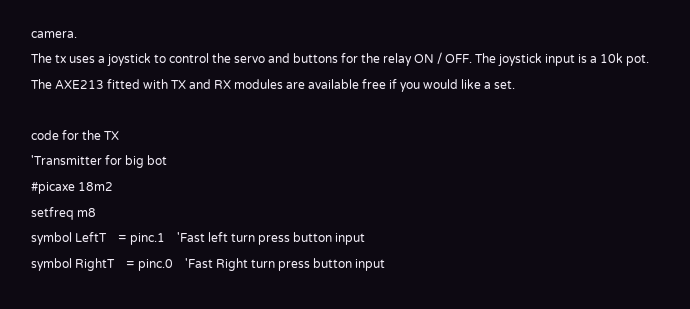camera.
The tx uses a joystick to control the servo and buttons for the relay ON / OFF. The joystick input is a 10k pot.
The AXE213 fitted with TX and RX modules are available free if you would like a set.

code for the TX
'Transmitter for big bot
#picaxe 18m2
setfreq m8
symbol LeftT    = pinc.1    'Fast left turn press button input
symbol RightT    = pinc.0    'Fast Right turn press button input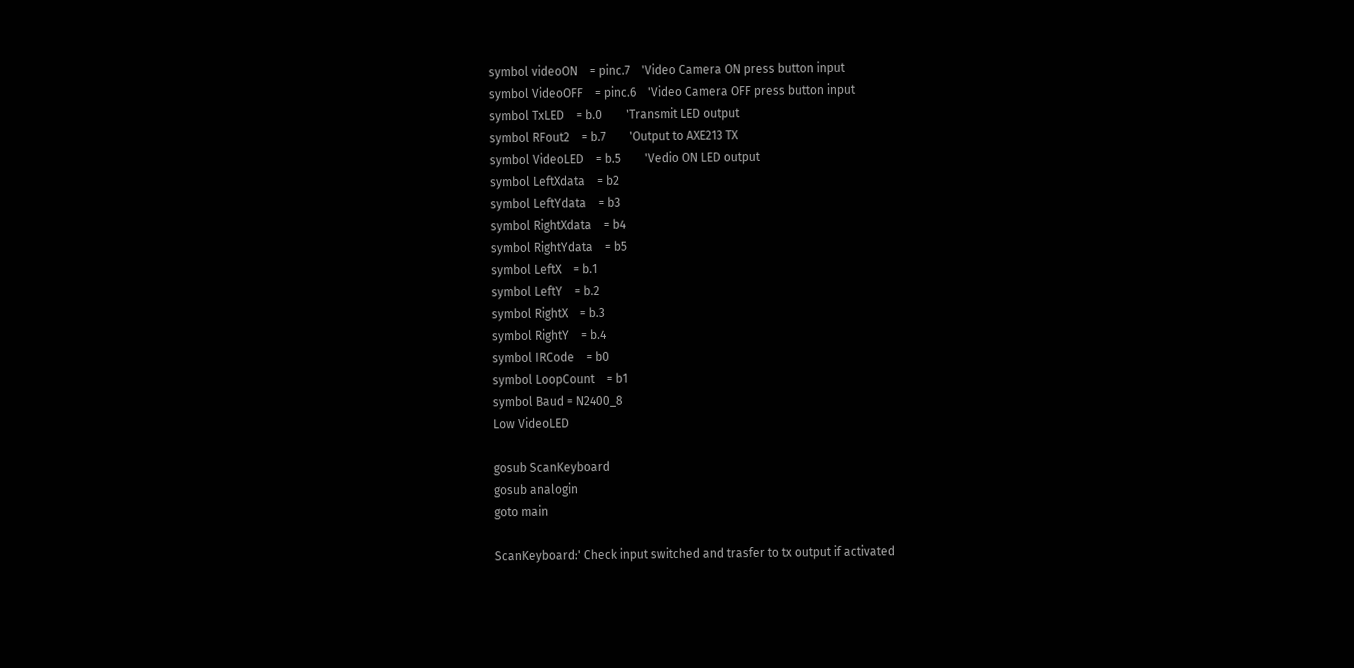symbol videoON    = pinc.7    'Video Camera ON press button input
symbol VideoOFF    = pinc.6    'Video Camera OFF press button input
symbol TxLED    = b.0        'Transmit LED output
symbol RFout2    = b.7        'Output to AXE213 TX
symbol VideoLED    = b.5        'Vedio ON LED output
symbol LeftXdata    = b2
symbol LeftYdata    = b3
symbol RightXdata    = b4
symbol RightYdata    = b5
symbol LeftX    = b.1
symbol LeftY    = b.2
symbol RightX    = b.3
symbol RightY    = b.4
symbol IRCode    = b0
symbol LoopCount    = b1
symbol Baud = N2400_8
Low VideoLED

gosub ScanKeyboard
gosub analogin
goto main

ScanKeyboard:' Check input switched and trasfer to tx output if activated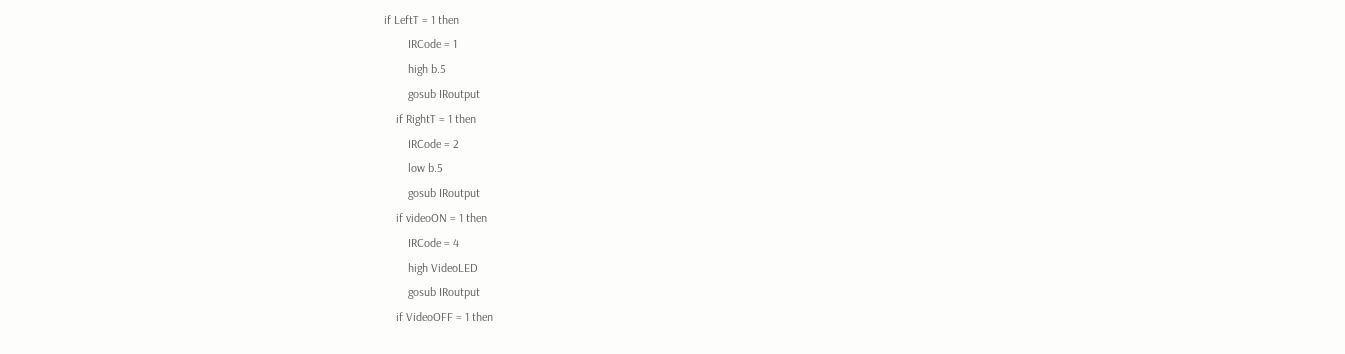if LeftT = 1 then
        IRCode = 1
        high b.5
        gosub IRoutput
    if RightT = 1 then
        IRCode = 2
        low b.5
        gosub IRoutput
    if videoON = 1 then
        IRCode = 4
        high VideoLED
        gosub IRoutput
    if VideoOFF = 1 then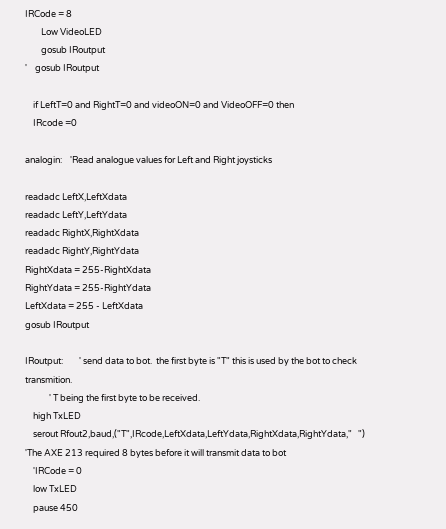IRCode = 8
        Low VideoLED
        gosub IRoutput
'    gosub IRoutput

    if LeftT=0 and RightT=0 and videoON=0 and VideoOFF=0 then
    IRcode =0

analogin:    'Read analogue values for Left and Right joysticks

readadc LeftX,LeftXdata
readadc LeftY,LeftYdata
readadc RightX,RightXdata
readadc RightY,RightYdata
RightXdata = 255-RightXdata
RightYdata = 255-RightYdata
LeftXdata = 255 - LeftXdata
gosub IRoutput

IRoutput:        ' send data to bot.  the first byte is "T" this is used by the bot to check transmition.
            ' T being the first byte to be received.
    high TxLED
    serout Rfout2,baud,("T",IRcode,LeftXdata,LeftYdata,RightXdata,RightYdata,"   ")     'The AXE 213 required 8 bytes before it will transmit data to bot
    'IRCode = 0
    low TxLED
    pause 450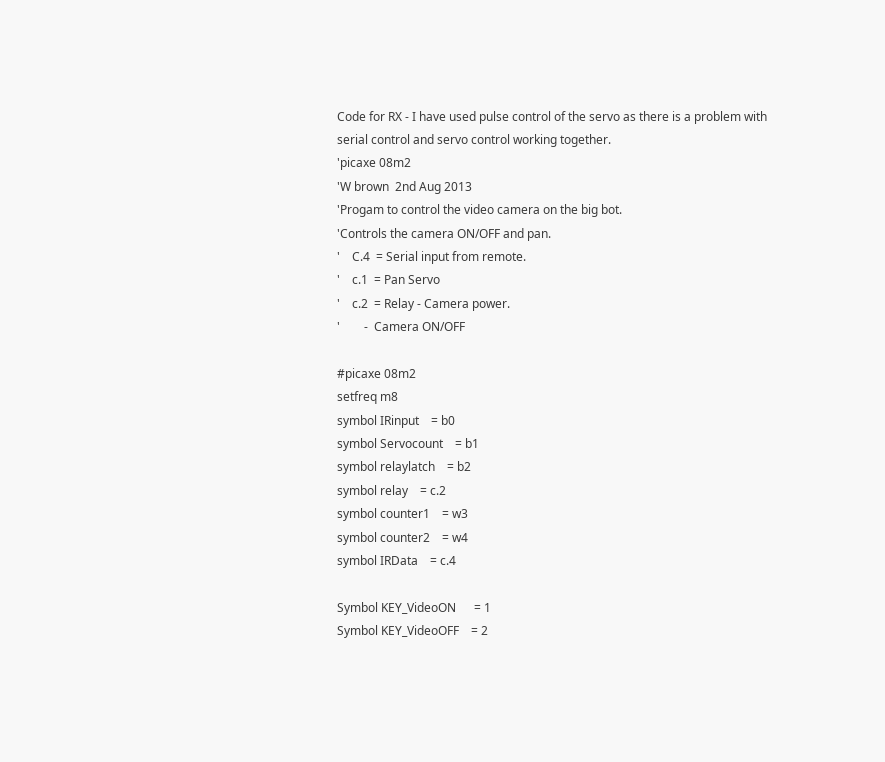Code for RX - I have used pulse control of the servo as there is a problem with serial control and servo control working together.
'picaxe 08m2
'W brown  2nd Aug 2013
'Progam to control the video camera on the big bot.
'Controls the camera ON/OFF and pan.
'    C.4  = Serial input from remote.
'    c.1  = Pan Servo
'    c.2  = Relay - Camera power.
'        -  Camera ON/OFF

#picaxe 08m2
setfreq m8
symbol IRinput    = b0
symbol Servocount    = b1
symbol relaylatch    = b2
symbol relay    = c.2
symbol counter1    = w3
symbol counter2    = w4
symbol IRData    = c.4

Symbol KEY_VideoON      = 1
Symbol KEY_VideoOFF    = 2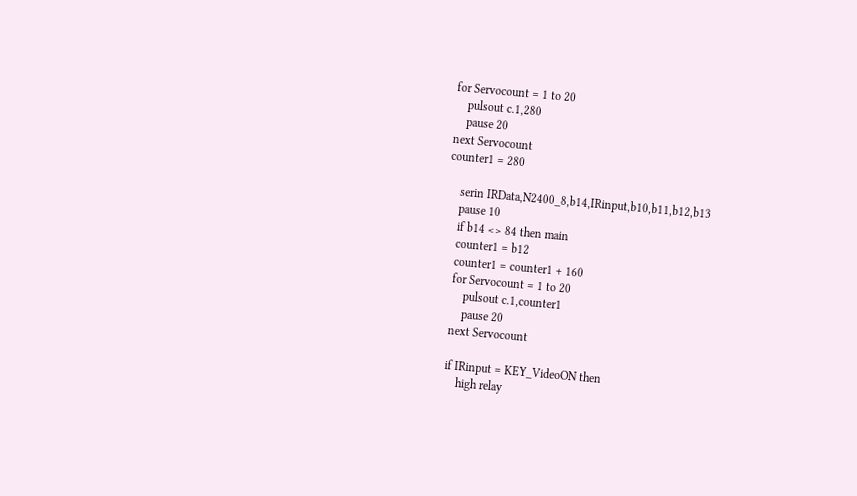for Servocount = 1 to 20
    pulsout c.1,280
    pause 20
next Servocount
counter1 = 280

    serin IRData,N2400_8,b14,IRinput,b10,b11,b12,b13
    pause 10
    if b14 <> 84 then main
    counter1 = b12
    counter1 = counter1 + 160
    for Servocount = 1 to 20
        pulsout c.1,counter1
        pause 20
    next Servocount

    if IRinput = KEY_VideoON then
        high relay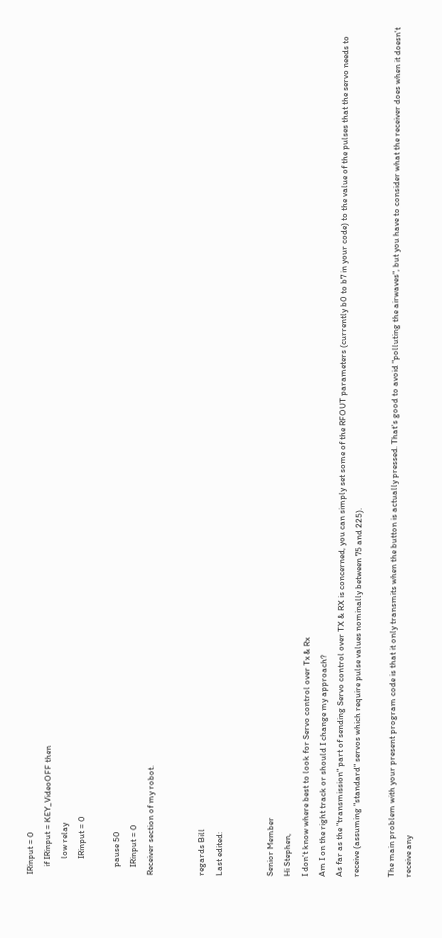IRinput = 0
    if IRinput = KEY_VideoOFF then
        low relay
        IRinput = 0

    pause 50
    IRinput = 0
Receiver section of my robot.


regards Bill
Last edited:


Senior Member
Hi Stephen,
I don't know where best to look for Servo control over Tx & Rx
Am I on the right track or should I change my approach?
As far as the "transmission" part of sending Servo control over TX & RX is concerned, you can simply set some of the RFOUT parameters (currently b0 to b7 in your code) to the value of the pulses that the servo needs to receive (assuming "standard" servos which require pulse values nominally between 75 and 225).

The main problem with your present program code is that it only transmits when the button is actually pressed. That's good to avoid "polluting the airwaves", but you have to consider what the receiver does when it doesn't receive any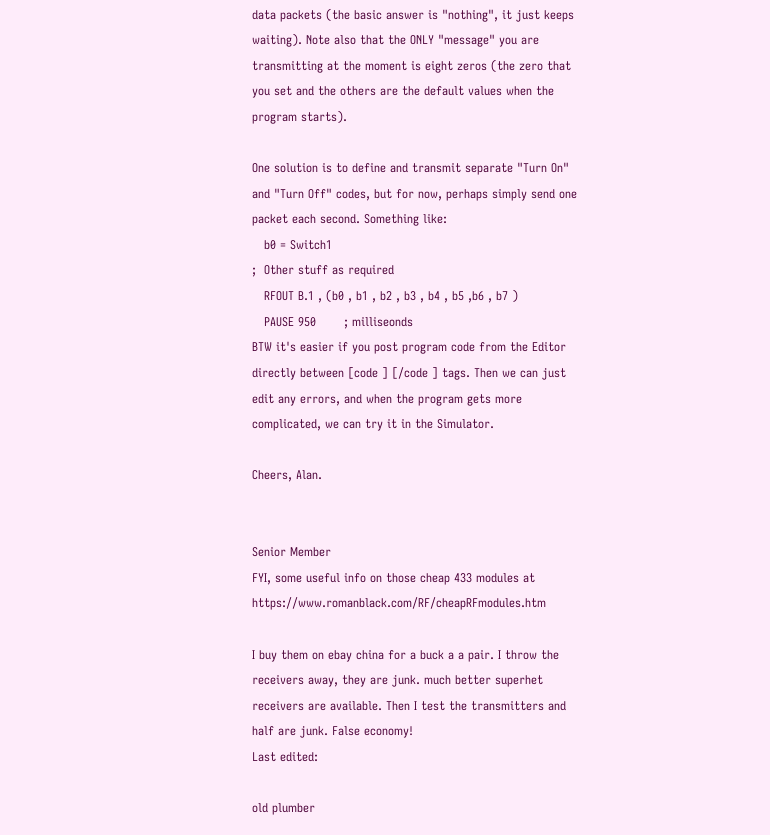data packets (the basic answer is "nothing", it just keeps waiting). Note also that the ONLY "message" you are transmitting at the moment is eight zeros (the zero that you set and the others are the default values when the program starts).

One solution is to define and transmit separate "Turn On" and "Turn Off" codes, but for now, perhaps simply send one packet each second. Something like:
   b0 = Switch1
;  Other stuff as required
   RFOUT B.1 , (b0 , b1 , b2 , b3 , b4 , b5 ,b6 , b7 )
   PAUSE 950       ; milliseonds
BTW it's easier if you post program code from the Editor directly between [code ] [/code ] tags. Then we can just edit any errors, and when the program gets more complicated, we can try it in the Simulator.

Cheers, Alan.


Senior Member
FYI, some useful info on those cheap 433 modules at https://www.romanblack.com/RF/cheapRFmodules.htm

I buy them on ebay china for a buck a a pair. I throw the receivers away, they are junk. much better superhet receivers are available. Then I test the transmitters and half are junk. False economy!
Last edited:

old plumber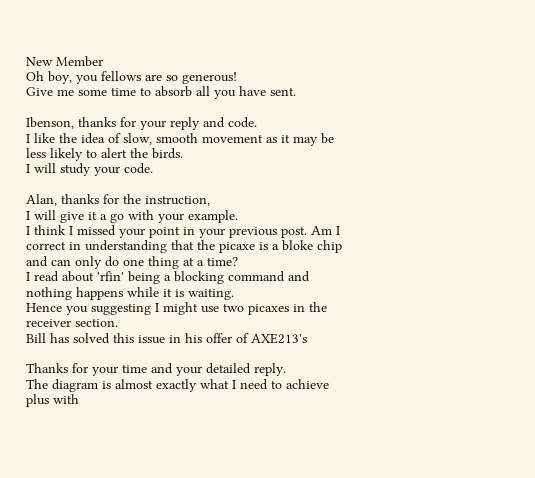New Member
Oh boy, you fellows are so generous!
Give me some time to absorb all you have sent.

Ibenson, thanks for your reply and code.
I like the idea of slow, smooth movement as it may be less likely to alert the birds.
I will study your code.

Alan, thanks for the instruction,
I will give it a go with your example.
I think I missed your point in your previous post. Am I correct in understanding that the picaxe is a bloke chip and can only do one thing at a time?
I read about 'rfin' being a blocking command and nothing happens while it is waiting.
Hence you suggesting I might use two picaxes in the receiver section.
Bill has solved this issue in his offer of AXE213's

Thanks for your time and your detailed reply.
The diagram is almost exactly what I need to achieve plus with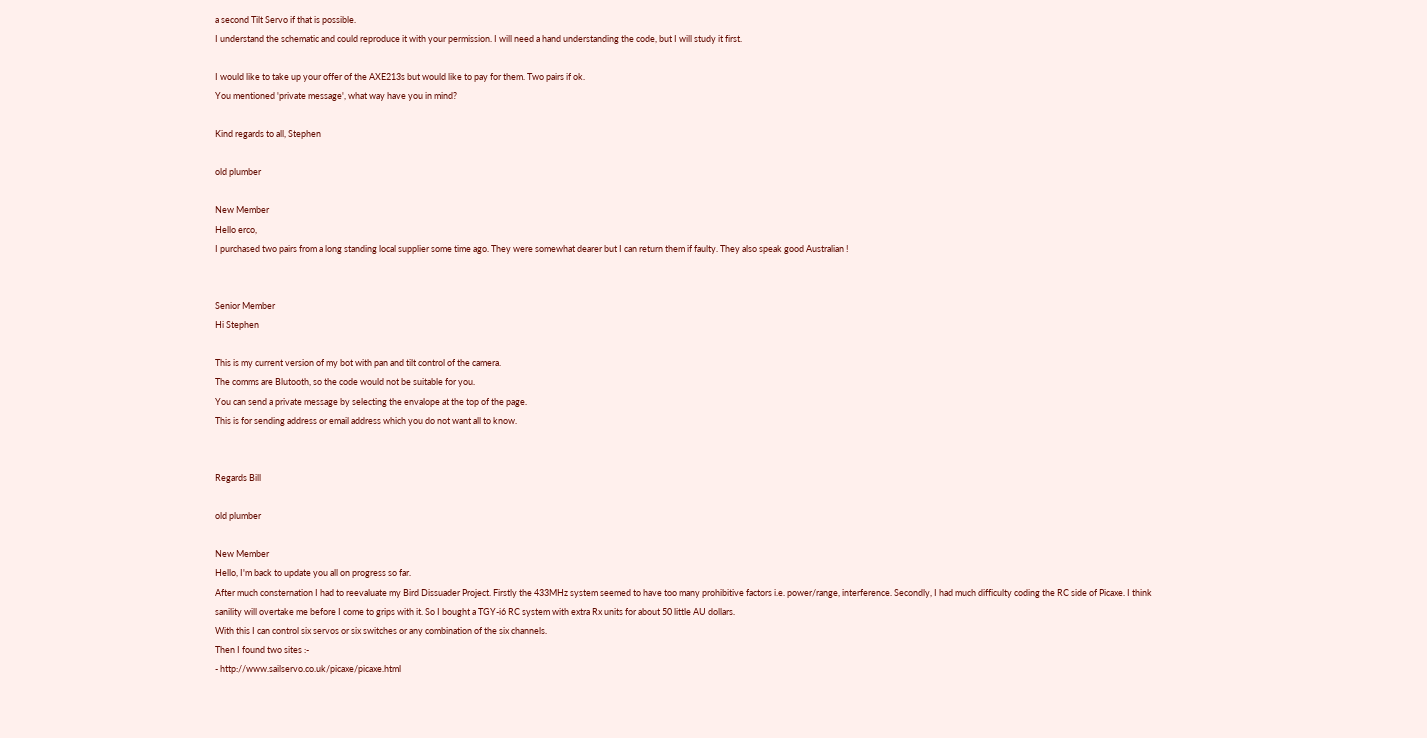a second Tilt Servo if that is possible.
I understand the schematic and could reproduce it with your permission. I will need a hand understanding the code, but I will study it first.

I would like to take up your offer of the AXE213s but would like to pay for them. Two pairs if ok.
You mentioned 'private message', what way have you in mind?

Kind regards to all, Stephen

old plumber

New Member
Hello erco,
I purchased two pairs from a long standing local supplier some time ago. They were somewhat dearer but I can return them if faulty. They also speak good Australian !


Senior Member
Hi Stephen

This is my current version of my bot with pan and tilt control of the camera.
The comms are Blutooth, so the code would not be suitable for you.
You can send a private message by selecting the envalope at the top of the page.
This is for sending address or email address which you do not want all to know.


Regards Bill

old plumber

New Member
Hello, I'm back to update you all on progress so far.
After much consternation I had to reevaluate my Bird Dissuader Project. Firstly the 433MHz system seemed to have too many prohibitive factors i.e. power/range, interference. Secondly, I had much difficulty coding the RC side of Picaxe. I think sanility will overtake me before I come to grips with it. So I bought a TGY-i6 RC system with extra Rx units for about 50 little AU dollars.
With this I can control six servos or six switches or any combination of the six channels.
Then I found two sites :-
- http://www.sailservo.co.uk/picaxe/picaxe.html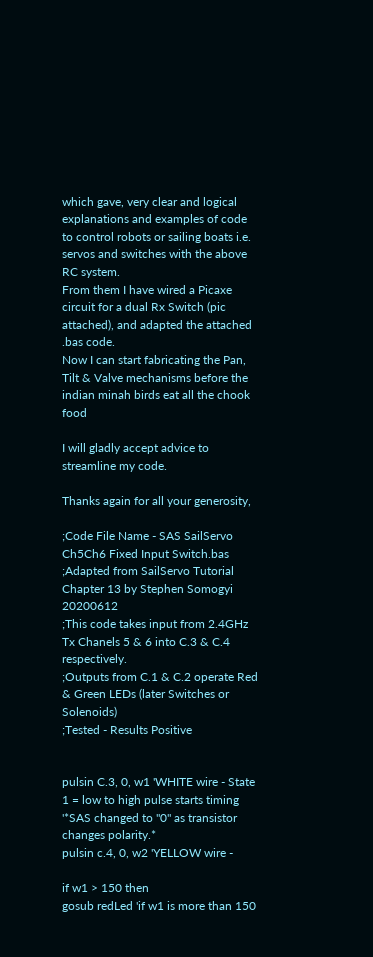which gave, very clear and logical explanations and examples of code to control robots or sailing boats i.e. servos and switches with the above RC system.
From them I have wired a Picaxe circuit for a dual Rx Switch (pic attached), and adapted the attached .bas code.
Now I can start fabricating the Pan, Tilt & Valve mechanisms before the indian minah birds eat all the chook food

I will gladly accept advice to streamline my code.

Thanks again for all your generosity,

;Code File Name - SAS SailServo Ch5Ch6 Fixed Input Switch.bas
;Adapted from SailServo Tutorial Chapter 13 by Stephen Somogyi 20200612
;This code takes input from 2.4GHz Tx Chanels 5 & 6 into C.3 & C.4 respectively.
;Outputs from C.1 & C.2 operate Red & Green LEDs (later Switches or Solenoids)
;Tested - Results Positive


pulsin C.3, 0, w1 'WHITE wire - State 1 = low to high pulse starts timing
'*SAS changed to "0" as transistor changes polarity.*
pulsin c.4, 0, w2 'YELLOW wire -

if w1 > 150 then
gosub redLed 'if w1 is more than 150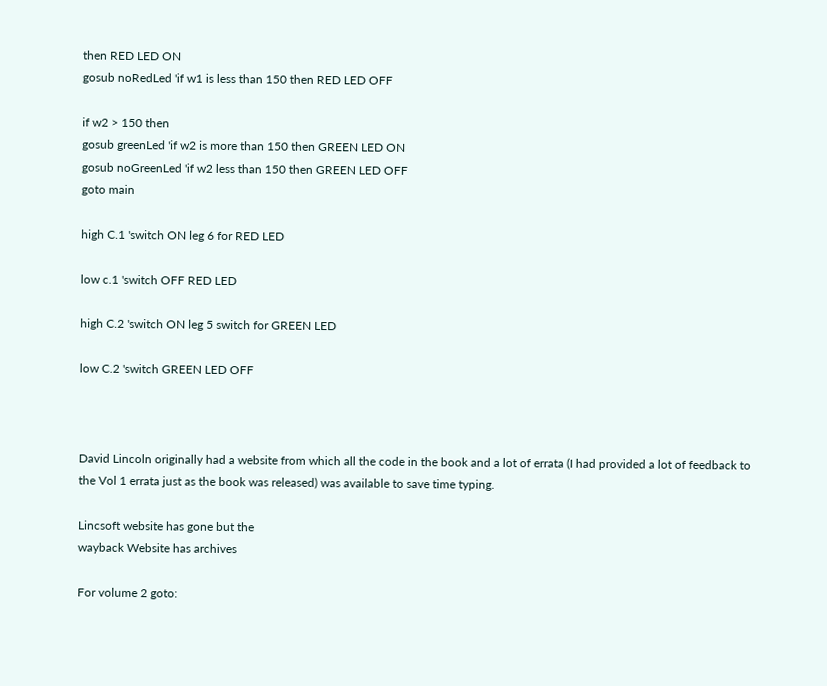then RED LED ON
gosub noRedLed 'if w1 is less than 150 then RED LED OFF

if w2 > 150 then
gosub greenLed 'if w2 is more than 150 then GREEN LED ON
gosub noGreenLed 'if w2 less than 150 then GREEN LED OFF
goto main

high C.1 'switch ON leg 6 for RED LED

low c.1 'switch OFF RED LED

high C.2 'switch ON leg 5 switch for GREEN LED

low C.2 'switch GREEN LED OFF



David Lincoln originally had a website from which all the code in the book and a lot of errata (I had provided a lot of feedback to the Vol 1 errata just as the book was released) was available to save time typing.

Lincsoft website has gone but the
wayback Website has archives

For volume 2 goto: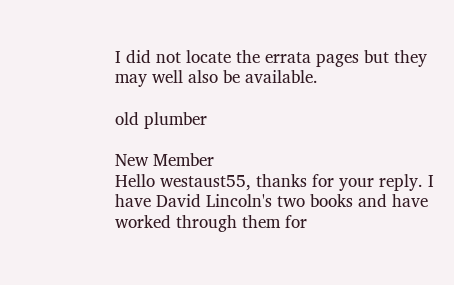I did not locate the errata pages but they may well also be available.

old plumber

New Member
Hello westaust55, thanks for your reply. I have David Lincoln's two books and have worked through them for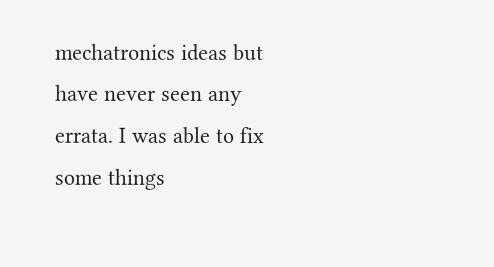mechatronics ideas but have never seen any errata. I was able to fix some things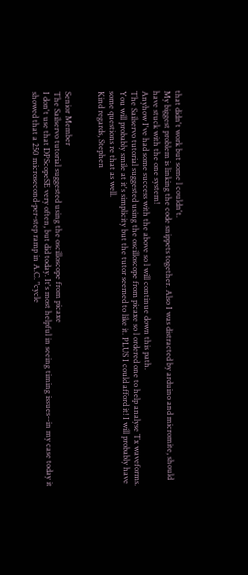that didn't work but some l couldn't.
My biggest problem is linking the code snippets together. Also I was distracted by arduino and micromite, should have stuck with the one system!
Anyhow I've had some success with the above so l will continue down this path.
The Sailservo tutorial suggested using the oscilloscope from picaxe so l ordered one to help analyse Tx waveforms. You will probably smile at it's simplicity but the tutor seemed to like it. PLUS I could afford it! I will probably have some questions re that as well.
Kind regards, Stephen


Senior Member
The Sailservo tutorial suggested using the oscilloscope from picaxe
I don't use that DPScopeSE very often, but did today. It's most helpful in seeing timing issues--in my case today it showed that a 250 microsecond-per-step ramp in A.C. "cycle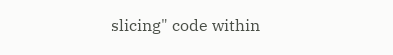slicing" code within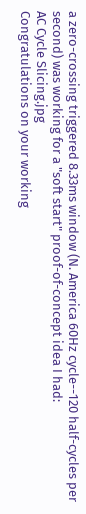a zero-crossing triggered 8.33ms window (N. America 60Hz cycle--120 half-cycles per second) was working for a "soft start" proof-of-concept idea I had:
AC Cycle Slicing.jpg
Congratulations on your working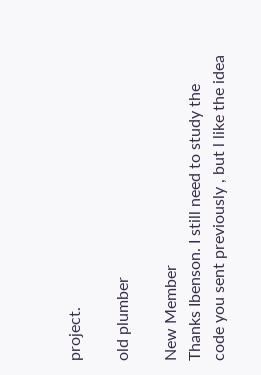project.

old plumber

New Member
Thanks Ibenson. I still need to study the code you sent previously , but l like the idea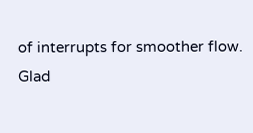of interrupts for smoother flow.
Glad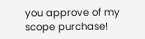you approve of my scope purchase!